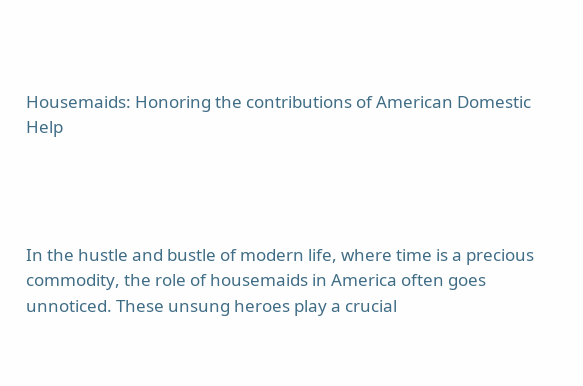Housemaids: Honoring the contributions of American Domestic Help




In the hustle and bustle of modern life, where time is a precious commodity, the role of housemaids in America often goes unnoticed. These unsung heroes play a crucial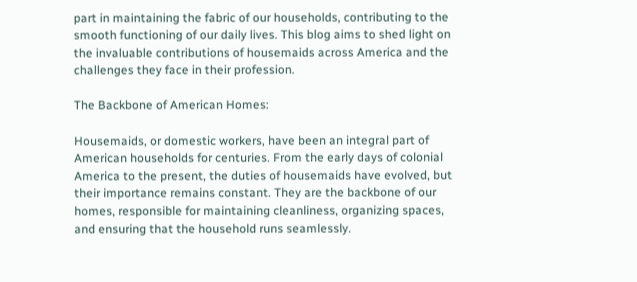part in maintaining the fabric of our households, contributing to the smooth functioning of our daily lives. This blog aims to shed light on the invaluable contributions of housemaids across America and the challenges they face in their profession.

The Backbone of American Homes:

Housemaids, or domestic workers, have been an integral part of American households for centuries. From the early days of colonial America to the present, the duties of housemaids have evolved, but their importance remains constant. They are the backbone of our homes, responsible for maintaining cleanliness, organizing spaces, and ensuring that the household runs seamlessly.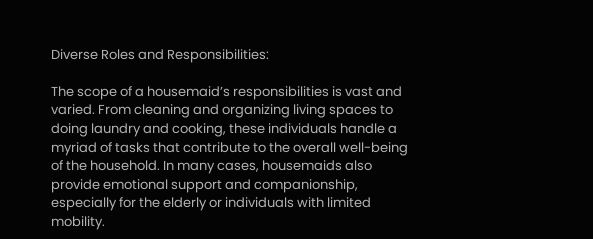Diverse Roles and Responsibilities:

The scope of a housemaid’s responsibilities is vast and varied. From cleaning and organizing living spaces to doing laundry and cooking, these individuals handle a myriad of tasks that contribute to the overall well-being of the household. In many cases, housemaids also provide emotional support and companionship, especially for the elderly or individuals with limited mobility.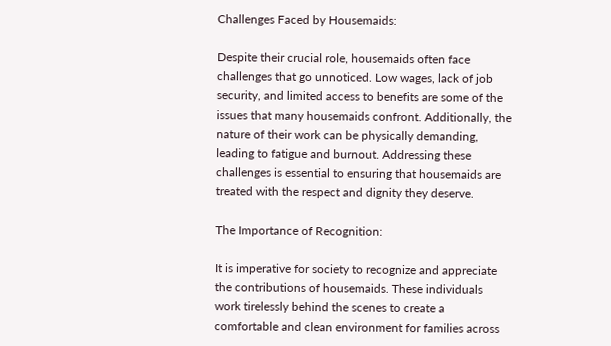Challenges Faced by Housemaids:

Despite their crucial role, housemaids often face challenges that go unnoticed. Low wages, lack of job security, and limited access to benefits are some of the issues that many housemaids confront. Additionally, the nature of their work can be physically demanding, leading to fatigue and burnout. Addressing these challenges is essential to ensuring that housemaids are treated with the respect and dignity they deserve.

The Importance of Recognition:

It is imperative for society to recognize and appreciate the contributions of housemaids. These individuals work tirelessly behind the scenes to create a comfortable and clean environment for families across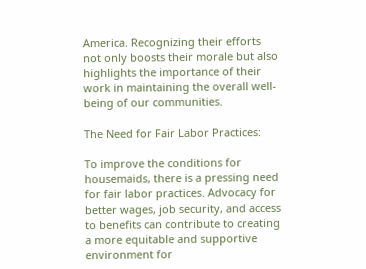America. Recognizing their efforts not only boosts their morale but also highlights the importance of their work in maintaining the overall well-being of our communities.

The Need for Fair Labor Practices:

To improve the conditions for housemaids, there is a pressing need for fair labor practices. Advocacy for better wages, job security, and access to benefits can contribute to creating a more equitable and supportive environment for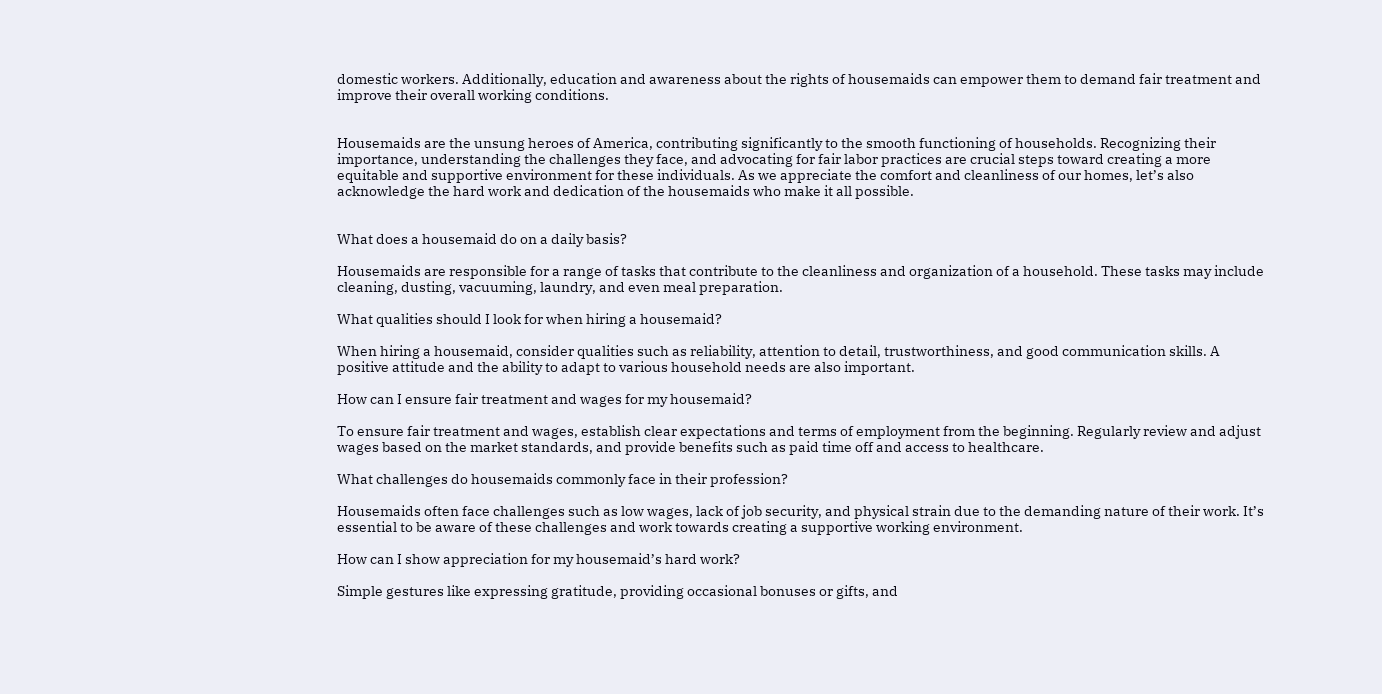domestic workers. Additionally, education and awareness about the rights of housemaids can empower them to demand fair treatment and improve their overall working conditions.


Housemaids are the unsung heroes of America, contributing significantly to the smooth functioning of households. Recognizing their importance, understanding the challenges they face, and advocating for fair labor practices are crucial steps toward creating a more equitable and supportive environment for these individuals. As we appreciate the comfort and cleanliness of our homes, let’s also acknowledge the hard work and dedication of the housemaids who make it all possible.


What does a housemaid do on a daily basis?

Housemaids are responsible for a range of tasks that contribute to the cleanliness and organization of a household. These tasks may include cleaning, dusting, vacuuming, laundry, and even meal preparation.

What qualities should I look for when hiring a housemaid?

When hiring a housemaid, consider qualities such as reliability, attention to detail, trustworthiness, and good communication skills. A positive attitude and the ability to adapt to various household needs are also important.

How can I ensure fair treatment and wages for my housemaid?

To ensure fair treatment and wages, establish clear expectations and terms of employment from the beginning. Regularly review and adjust wages based on the market standards, and provide benefits such as paid time off and access to healthcare.

What challenges do housemaids commonly face in their profession?

Housemaids often face challenges such as low wages, lack of job security, and physical strain due to the demanding nature of their work. It’s essential to be aware of these challenges and work towards creating a supportive working environment.

How can I show appreciation for my housemaid’s hard work?

Simple gestures like expressing gratitude, providing occasional bonuses or gifts, and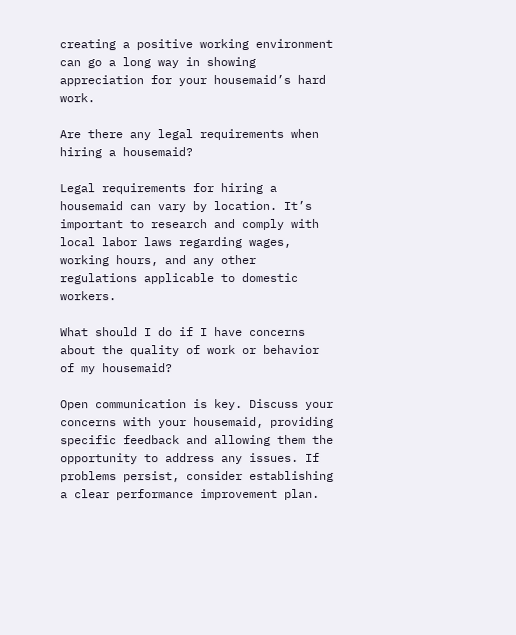creating a positive working environment can go a long way in showing appreciation for your housemaid’s hard work.

Are there any legal requirements when hiring a housemaid?

Legal requirements for hiring a housemaid can vary by location. It’s important to research and comply with local labor laws regarding wages, working hours, and any other regulations applicable to domestic workers.

What should I do if I have concerns about the quality of work or behavior of my housemaid?

Open communication is key. Discuss your concerns with your housemaid, providing specific feedback and allowing them the opportunity to address any issues. If problems persist, consider establishing a clear performance improvement plan.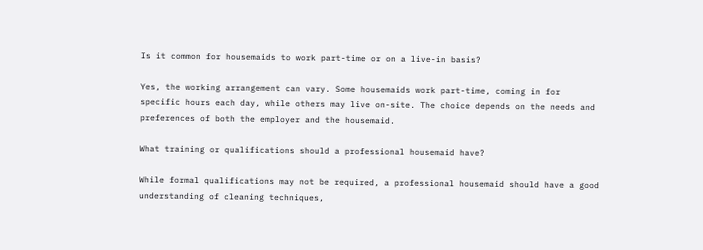Is it common for housemaids to work part-time or on a live-in basis?

Yes, the working arrangement can vary. Some housemaids work part-time, coming in for specific hours each day, while others may live on-site. The choice depends on the needs and preferences of both the employer and the housemaid.

What training or qualifications should a professional housemaid have?

While formal qualifications may not be required, a professional housemaid should have a good understanding of cleaning techniques,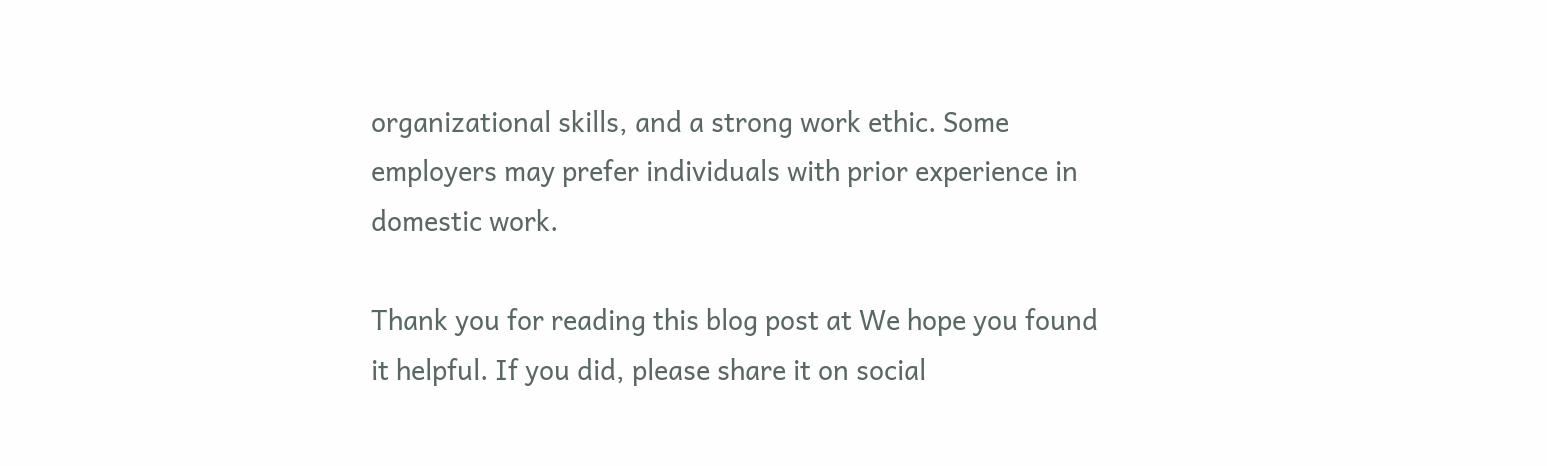organizational skills, and a strong work ethic. Some employers may prefer individuals with prior experience in domestic work.

Thank you for reading this blog post at We hope you found it helpful. If you did, please share it on social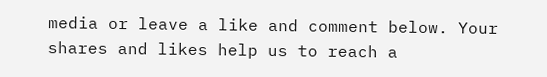media or leave a like and comment below. Your shares and likes help us to reach a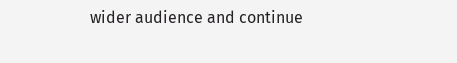wider audience and continue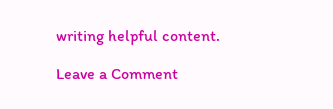writing helpful content.

Leave a Comment